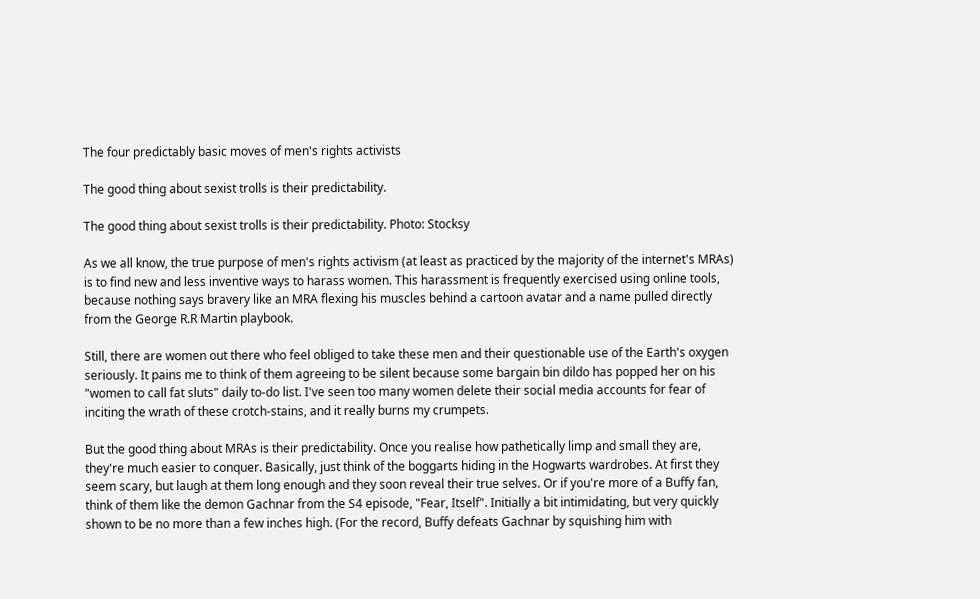The four predictably basic moves of men's rights activists

The good thing about sexist trolls is their predictability.

The good thing about sexist trolls is their predictability. Photo: Stocksy

As we all know, the true purpose of men's rights activism (at least as practiced by the majority of the internet's MRAs) is to find new and less inventive ways to harass women. This harassment is frequently exercised using online tools, because nothing says bravery like an MRA flexing his muscles behind a cartoon avatar and a name pulled directly from the George R.R Martin playbook.

Still, there are women out there who feel obliged to take these men and their questionable use of the Earth's oxygen seriously. It pains me to think of them agreeing to be silent because some bargain bin dildo has popped her on his "women to call fat sluts" daily to-do list. I've seen too many women delete their social media accounts for fear of inciting the wrath of these crotch-stains, and it really burns my crumpets.

But the good thing about MRAs is their predictability. Once you realise how pathetically limp and small they are, they're much easier to conquer. Basically, just think of the boggarts hiding in the Hogwarts wardrobes. At first they seem scary, but laugh at them long enough and they soon reveal their true selves. Or if you're more of a Buffy fan, think of them like the demon Gachnar from the S4 episode, "Fear, Itself". Initially a bit intimidating, but very quickly shown to be no more than a few inches high. (For the record, Buffy defeats Gachnar by squishing him with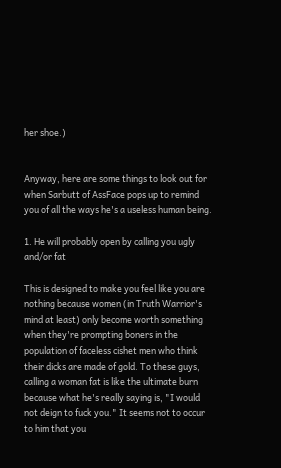her shoe.)


Anyway, here are some things to look out for when Sarbutt of AssFace pops up to remind you of all the ways he's a useless human being.

1. He will probably open by calling you ugly and/or fat

This is designed to make you feel like you are nothing because women (in Truth Warrior's mind at least) only become worth something when they're prompting boners in the population of faceless cishet men who think their dicks are made of gold. To these guys, calling a woman fat is like the ultimate burn because what he's really saying is, "I would not deign to fuck you." It seems not to occur to him that you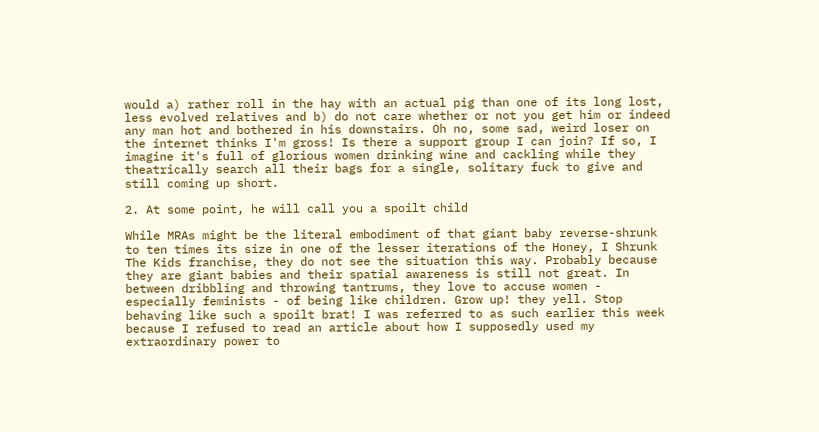would a) rather roll in the hay with an actual pig than one of its long lost, less evolved relatives and b) do not care whether or not you get him or indeed any man hot and bothered in his downstairs. Oh no, some sad, weird loser on the internet thinks I'm gross! Is there a support group I can join? If so, I imagine it's full of glorious women drinking wine and cackling while they theatrically search all their bags for a single, solitary fuck to give and still coming up short.

2. At some point, he will call you a spoilt child

While MRAs might be the literal embodiment of that giant baby reverse-shrunk to ten times its size in one of the lesser iterations of the Honey, I Shrunk The Kids franchise, they do not see the situation this way. Probably because they are giant babies and their spatial awareness is still not great. In between dribbling and throwing tantrums, they love to accuse women - especially feminists - of being like children. Grow up! they yell. Stop behaving like such a spoilt brat! I was referred to as such earlier this week because I refused to read an article about how I supposedly used my extraordinary power to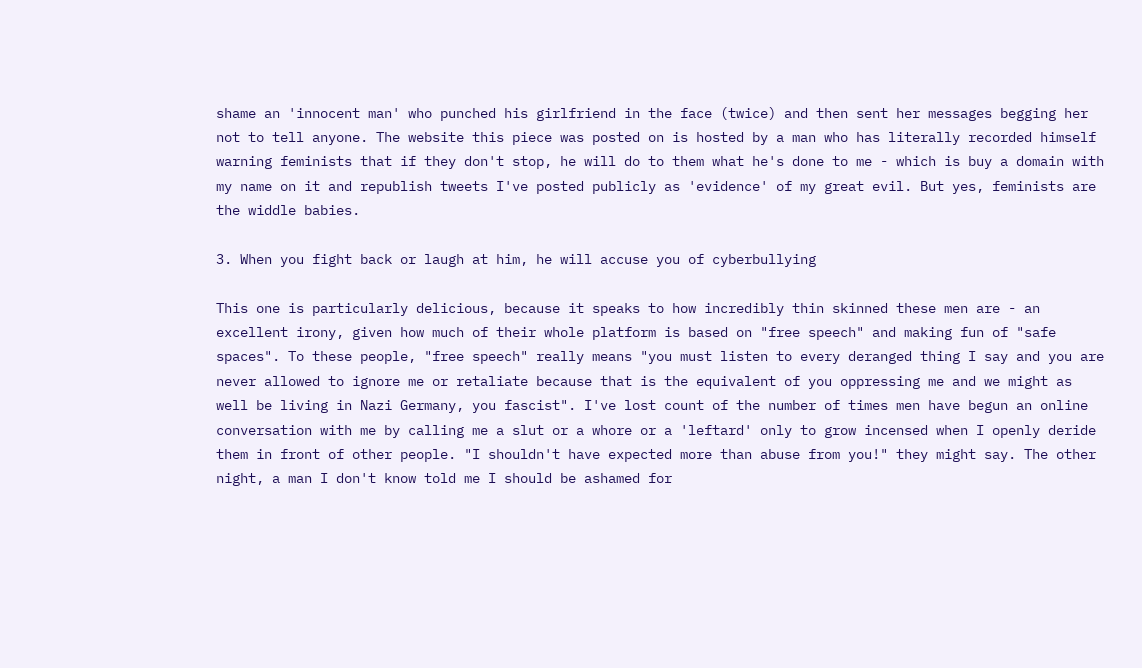shame an 'innocent man' who punched his girlfriend in the face (twice) and then sent her messages begging her not to tell anyone. The website this piece was posted on is hosted by a man who has literally recorded himself warning feminists that if they don't stop, he will do to them what he's done to me - which is buy a domain with my name on it and republish tweets I've posted publicly as 'evidence' of my great evil. But yes, feminists are the widdle babies.

3. When you fight back or laugh at him, he will accuse you of cyberbullying

This one is particularly delicious, because it speaks to how incredibly thin skinned these men are - an excellent irony, given how much of their whole platform is based on "free speech" and making fun of "safe spaces". To these people, "free speech" really means "you must listen to every deranged thing I say and you are never allowed to ignore me or retaliate because that is the equivalent of you oppressing me and we might as well be living in Nazi Germany, you fascist". I've lost count of the number of times men have begun an online conversation with me by calling me a slut or a whore or a 'leftard' only to grow incensed when I openly deride them in front of other people. "I shouldn't have expected more than abuse from you!" they might say. The other night, a man I don't know told me I should be ashamed for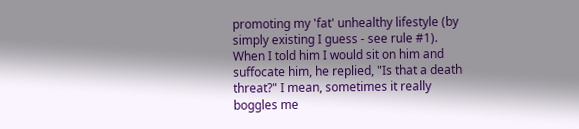promoting my 'fat' unhealthy lifestyle (by simply existing I guess - see rule #1). When I told him I would sit on him and suffocate him, he replied, "Is that a death threat?" I mean, sometimes it really boggles me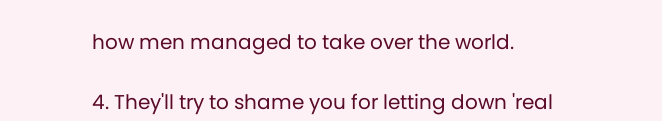how men managed to take over the world.

4. They'll try to shame you for letting down 'real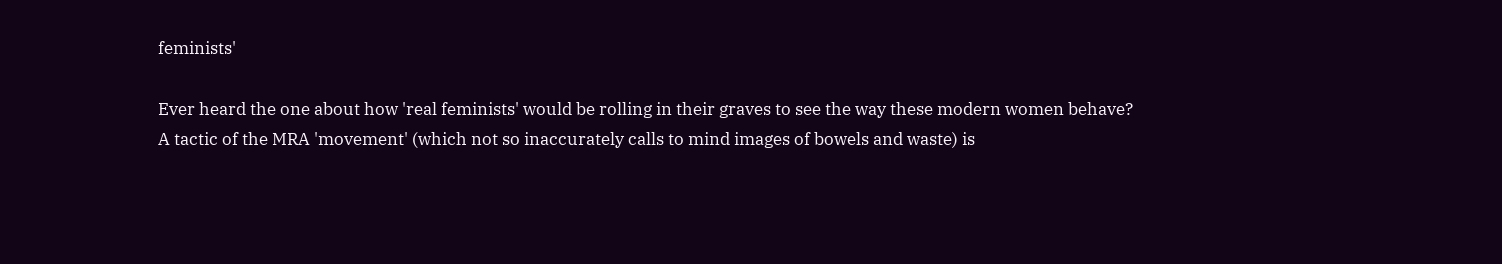feminists'

Ever heard the one about how 'real feminists' would be rolling in their graves to see the way these modern women behave? A tactic of the MRA 'movement' (which not so inaccurately calls to mind images of bowels and waste) is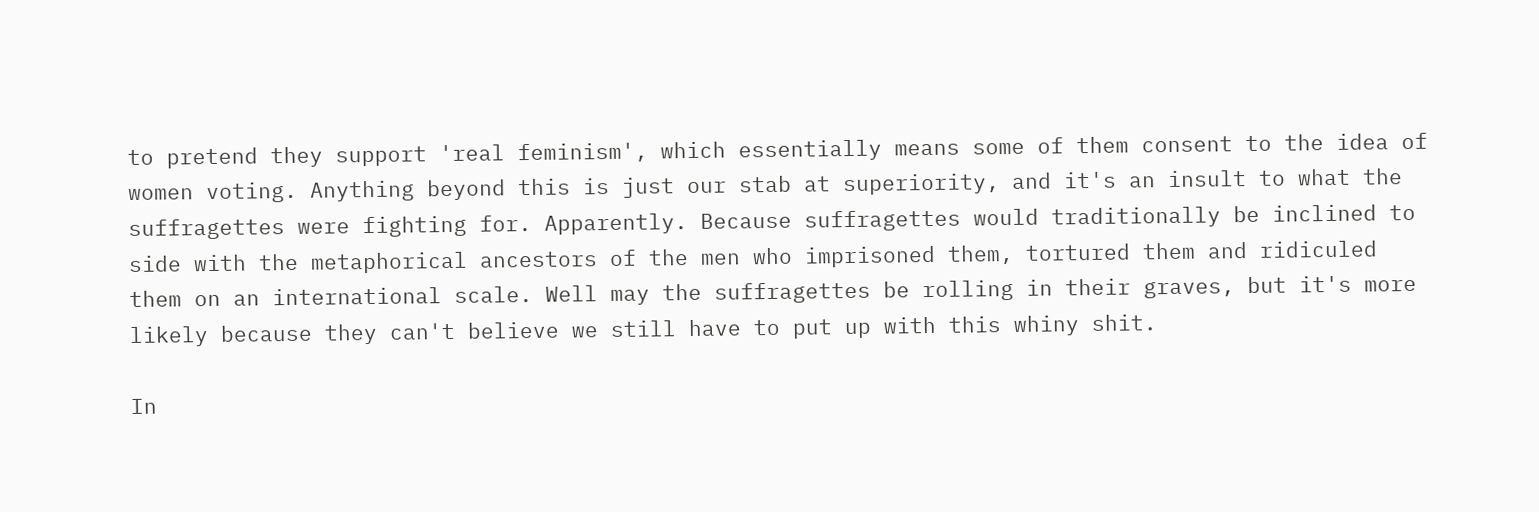to pretend they support 'real feminism', which essentially means some of them consent to the idea of women voting. Anything beyond this is just our stab at superiority, and it's an insult to what the suffragettes were fighting for. Apparently. Because suffragettes would traditionally be inclined to side with the metaphorical ancestors of the men who imprisoned them, tortured them and ridiculed them on an international scale. Well may the suffragettes be rolling in their graves, but it's more likely because they can't believe we still have to put up with this whiny shit.

In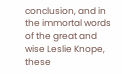conclusion, and in the immortal words of the great and wise Leslie Knope, these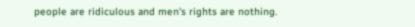people are ridiculous and men's rights are nothing.